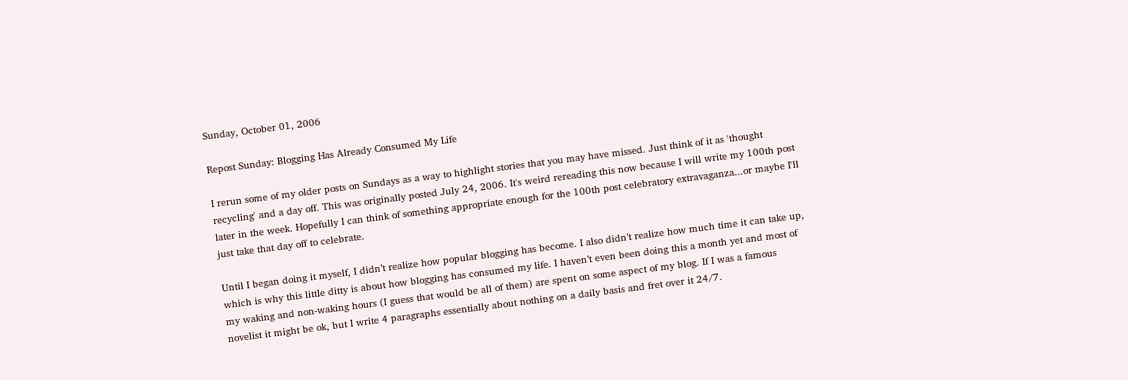Sunday, October 01, 2006

Repost Sunday: Blogging Has Already Consumed My Life

I rerun some of my older posts on Sundays as a way to highlight stories that you may have missed. Just think of it as 'thought recycling' and a day off. This was originally posted July 24, 2006. It's weird rereading this now because I will write my 100th post later in the week. Hopefully I can think of something appropriate enough for the 100th post celebratory extravaganza...or maybe I'll just take that day off to celebrate.

Until I began doing it myself, I didn’t realize how popular blogging has become. I also didn’t realize how much time it can take up, which is why this little ditty is about how blogging has consumed my life. I haven’t even been doing this a month yet and most of my waking and non-waking hours (I guess that would be all of them) are spent on some aspect of my blog. If I was a famous novelist it might be ok, but I write 4 paragraphs essentially about nothing on a daily basis and fret over it 24/7.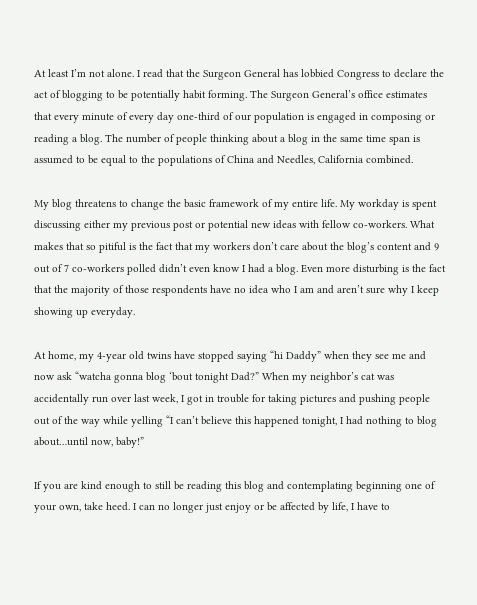At least I’m not alone. I read that the Surgeon General has lobbied Congress to declare the act of blogging to be potentially habit forming. The Surgeon General’s office estimates that every minute of every day one-third of our population is engaged in composing or reading a blog. The number of people thinking about a blog in the same time span is assumed to be equal to the populations of China and Needles, California combined.

My blog threatens to change the basic framework of my entire life. My workday is spent discussing either my previous post or potential new ideas with fellow co-workers. What makes that so pitiful is the fact that my workers don’t care about the blog’s content and 9 out of 7 co-workers polled didn’t even know I had a blog. Even more disturbing is the fact that the majority of those respondents have no idea who I am and aren’t sure why I keep showing up everyday.

At home, my 4-year old twins have stopped saying “hi Daddy” when they see me and now ask “watcha gonna blog ‘bout tonight Dad?” When my neighbor’s cat was accidentally run over last week, I got in trouble for taking pictures and pushing people out of the way while yelling “I can’t believe this happened tonight, I had nothing to blog about…until now, baby!”

If you are kind enough to still be reading this blog and contemplating beginning one of your own, take heed. I can no longer just enjoy or be affected by life, I have to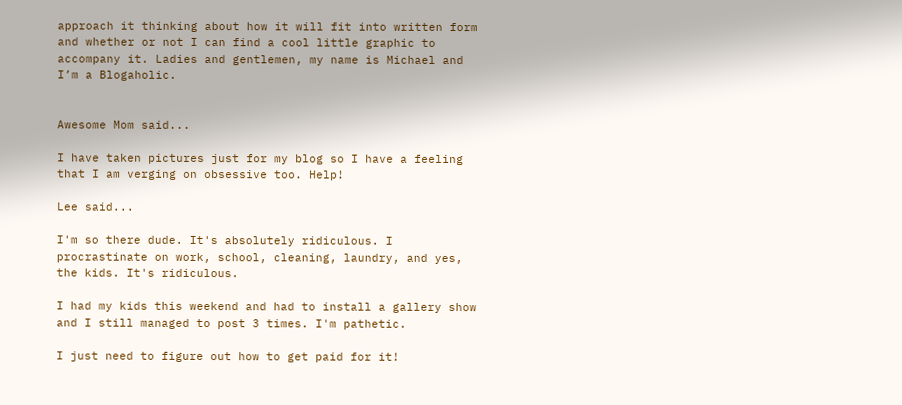approach it thinking about how it will fit into written form and whether or not I can find a cool little graphic to accompany it. Ladies and gentlemen, my name is Michael and I’m a Blogaholic.


Awesome Mom said...

I have taken pictures just for my blog so I have a feeling that I am verging on obsessive too. Help!

Lee said...

I'm so there dude. It's absolutely ridiculous. I procrastinate on work, school, cleaning, laundry, and yes, the kids. It's ridiculous.

I had my kids this weekend and had to install a gallery show and I still managed to post 3 times. I'm pathetic.

I just need to figure out how to get paid for it!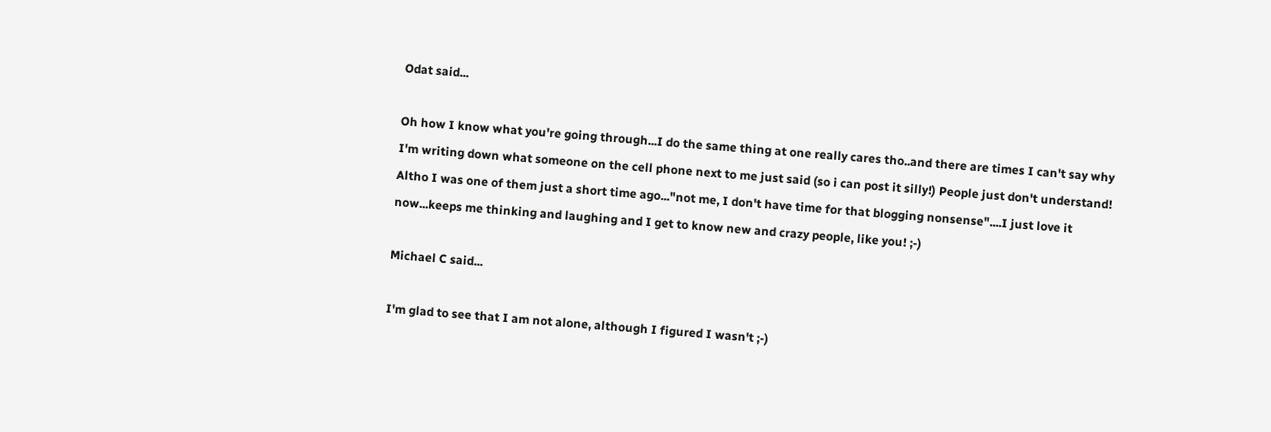Odat said...

Oh how I know what you're going through...I do the same thing at one really cares tho..and there are times I can't say why I'm writing down what someone on the cell phone next to me just said (so i can post it silly!) People just don't understand! Altho I was one of them just a short time ago..."not me, I don't have time for that blogging nonsense"....I just love it now...keeps me thinking and laughing and I get to know new and crazy people, like you! ;-)

Michael C said...

I'm glad to see that I am not alone, although I figured I wasn't ;-)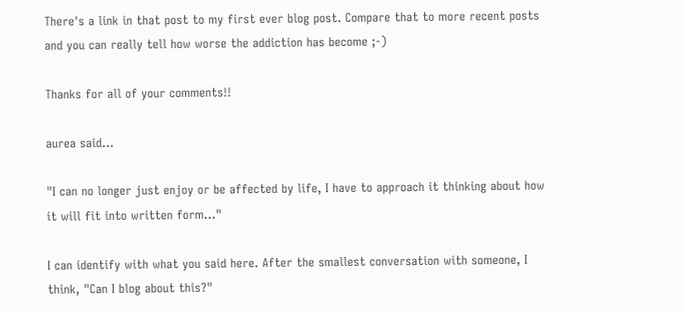There's a link in that post to my first ever blog post. Compare that to more recent posts and you can really tell how worse the addiction has become ;-)

Thanks for all of your comments!!

aurea said...

"I can no longer just enjoy or be affected by life, I have to approach it thinking about how it will fit into written form..."

I can identify with what you said here. After the smallest conversation with someone, I think, "Can I blog about this?"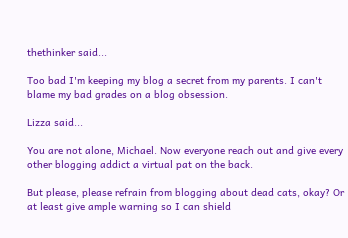thethinker said...

Too bad I'm keeping my blog a secret from my parents. I can't blame my bad grades on a blog obsession.

Lizza said...

You are not alone, Michael. Now everyone reach out and give every other blogging addict a virtual pat on the back.

But please, please refrain from blogging about dead cats, okay? Or at least give ample warning so I can shield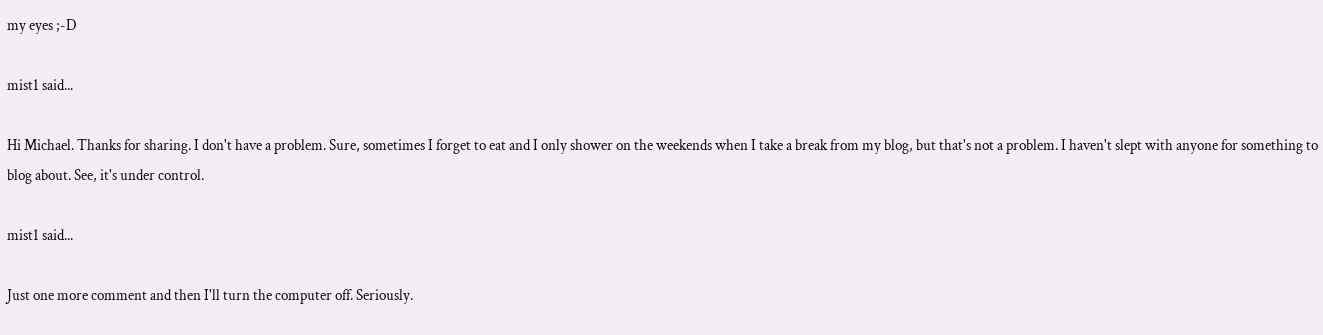my eyes ;-D

mist1 said...

Hi Michael. Thanks for sharing. I don't have a problem. Sure, sometimes I forget to eat and I only shower on the weekends when I take a break from my blog, but that's not a problem. I haven't slept with anyone for something to blog about. See, it's under control.

mist1 said...

Just one more comment and then I'll turn the computer off. Seriously.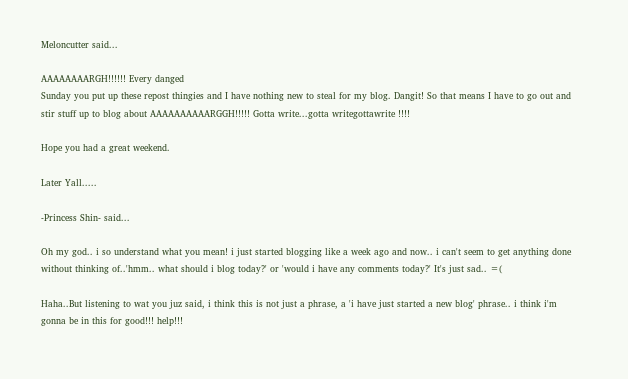Meloncutter said...

AAAAAAAARGH!!!!!! Every danged
Sunday you put up these repost thingies and I have nothing new to steal for my blog. Dangit! So that means I have to go out and stir stuff up to blog about AAAAAAAAAARGGH!!!!! Gotta write...gotta writegottawrite !!!!

Hope you had a great weekend.

Later Yall.....

-Princess Shin- said...

Oh my god.. i so understand what you mean! i just started blogging like a week ago and now.. i can't seem to get anything done without thinking of..'hmm.. what should i blog today?' or 'would i have any comments today?' It's just sad.. =(

Haha..But listening to wat you juz said, i think this is not just a phrase, a 'i have just started a new blog' phrase.. i think i'm gonna be in this for good!!! help!!!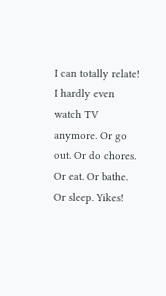I can totally relate! I hardly even watch TV anymore. Or go out. Or do chores. Or eat. Or bathe. Or sleep. Yikes!